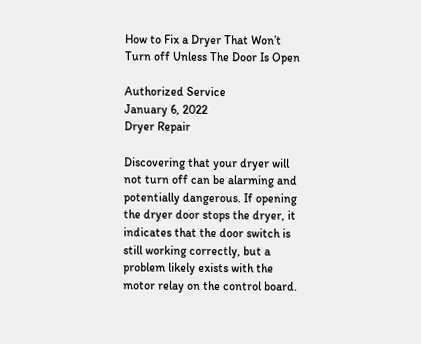How to Fix a Dryer That Won’t Turn off Unless The Door Is Open

Authorized Service
January 6, 2022
Dryer Repair

Discovering that your dryer will not turn off can be alarming and potentially dangerous. If opening the dryer door stops the dryer, it indicates that the door switch is still working correctly, but a problem likely exists with the motor relay on the control board.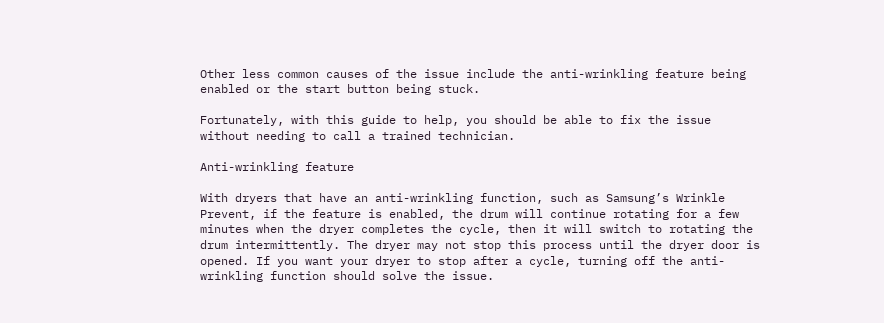Other less common causes of the issue include the anti-wrinkling feature being enabled or the start button being stuck.

Fortunately, with this guide to help, you should be able to fix the issue without needing to call a trained technician.

Anti-wrinkling feature

With dryers that have an anti-wrinkling function, such as Samsung’s Wrinkle Prevent, if the feature is enabled, the drum will continue rotating for a few minutes when the dryer completes the cycle, then it will switch to rotating the drum intermittently. The dryer may not stop this process until the dryer door is opened. If you want your dryer to stop after a cycle, turning off the anti-wrinkling function should solve the issue.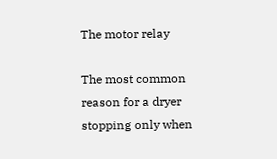The motor relay

The most common reason for a dryer stopping only when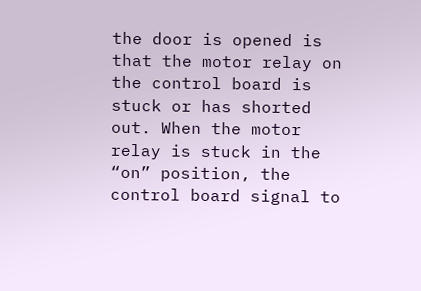the door is opened is that the motor relay on the control board is stuck or has shorted out. When the motor relay is stuck in the “on” position, the control board signal to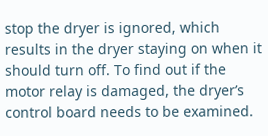stop the dryer is ignored, which results in the dryer staying on when it should turn off. To find out if the motor relay is damaged, the dryer’s control board needs to be examined.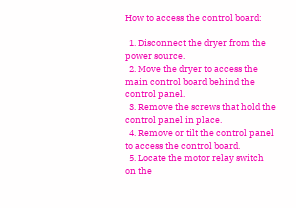How to access the control board:

  1. Disconnect the dryer from the power source.
  2. Move the dryer to access the main control board behind the control panel.
  3. Remove the screws that hold the control panel in place.
  4. Remove or tilt the control panel to access the control board.
  5. Locate the motor relay switch on the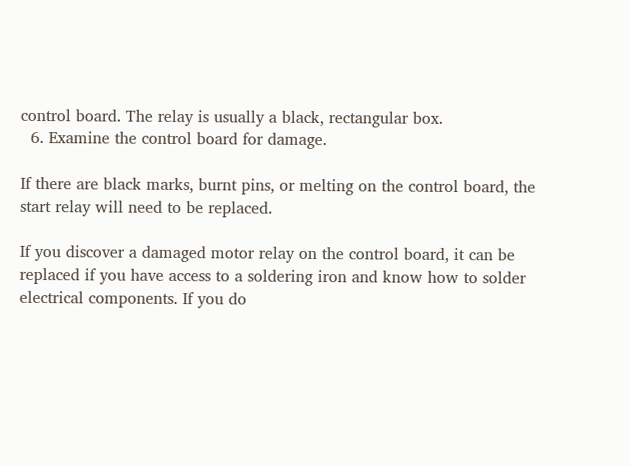control board. The relay is usually a black, rectangular box.
  6. Examine the control board for damage.

If there are black marks, burnt pins, or melting on the control board, the start relay will need to be replaced.

If you discover a damaged motor relay on the control board, it can be replaced if you have access to a soldering iron and know how to solder electrical components. If you do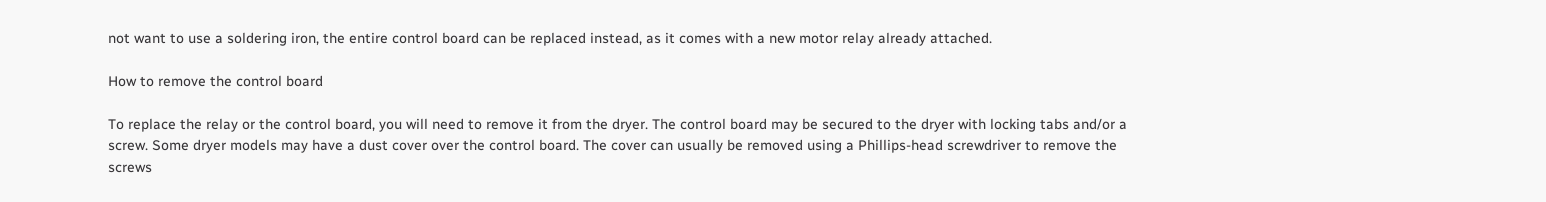not want to use a soldering iron, the entire control board can be replaced instead, as it comes with a new motor relay already attached.

How to remove the control board

To replace the relay or the control board, you will need to remove it from the dryer. The control board may be secured to the dryer with locking tabs and/or a screw. Some dryer models may have a dust cover over the control board. The cover can usually be removed using a Phillips-head screwdriver to remove the screws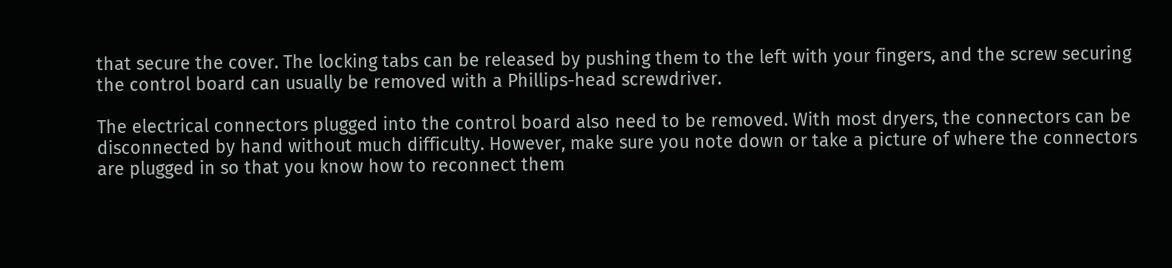that secure the cover. The locking tabs can be released by pushing them to the left with your fingers, and the screw securing the control board can usually be removed with a Phillips-head screwdriver.

The electrical connectors plugged into the control board also need to be removed. With most dryers, the connectors can be disconnected by hand without much difficulty. However, make sure you note down or take a picture of where the connectors are plugged in so that you know how to reconnect them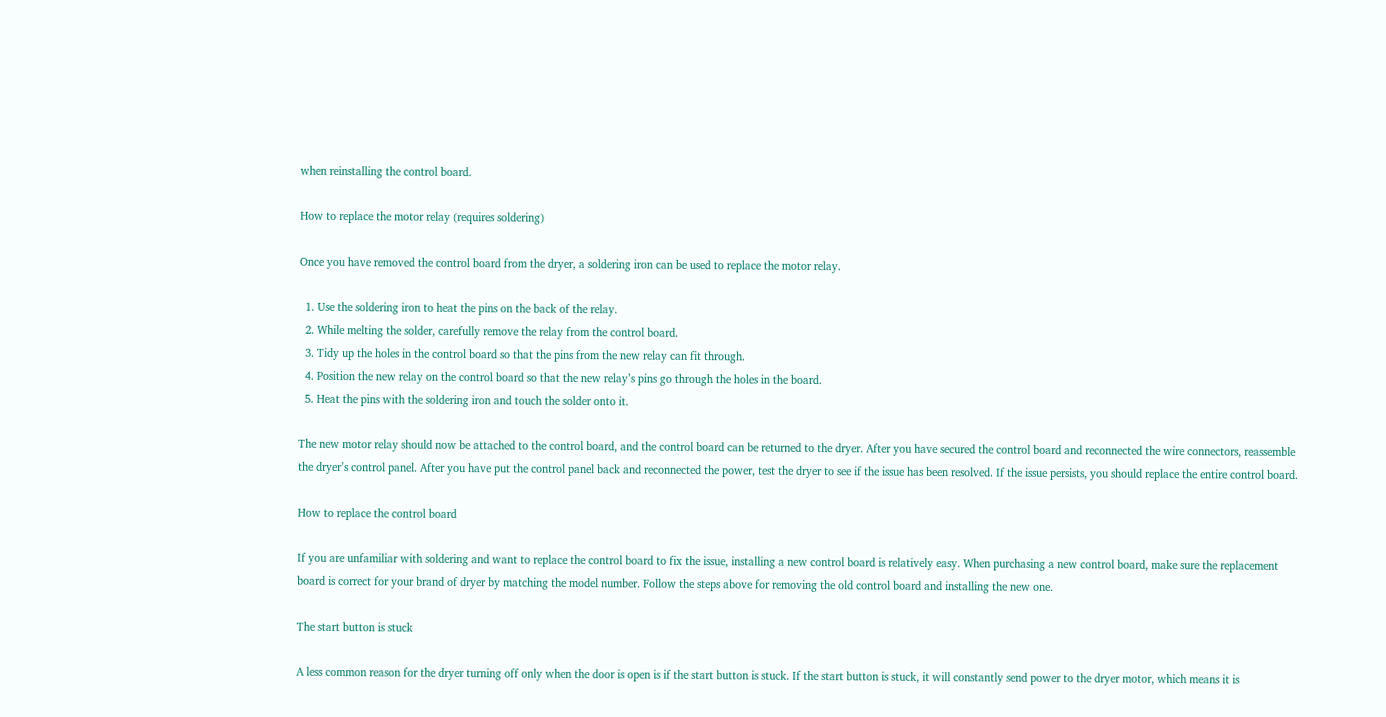when reinstalling the control board.

How to replace the motor relay (requires soldering)

Once you have removed the control board from the dryer, a soldering iron can be used to replace the motor relay.

  1. Use the soldering iron to heat the pins on the back of the relay.
  2. While melting the solder, carefully remove the relay from the control board.
  3. Tidy up the holes in the control board so that the pins from the new relay can fit through.
  4. Position the new relay on the control board so that the new relay’s pins go through the holes in the board.
  5. Heat the pins with the soldering iron and touch the solder onto it.

The new motor relay should now be attached to the control board, and the control board can be returned to the dryer. After you have secured the control board and reconnected the wire connectors, reassemble the dryer’s control panel. After you have put the control panel back and reconnected the power, test the dryer to see if the issue has been resolved. If the issue persists, you should replace the entire control board.

How to replace the control board

If you are unfamiliar with soldering and want to replace the control board to fix the issue, installing a new control board is relatively easy. When purchasing a new control board, make sure the replacement board is correct for your brand of dryer by matching the model number. Follow the steps above for removing the old control board and installing the new one.

The start button is stuck

A less common reason for the dryer turning off only when the door is open is if the start button is stuck. If the start button is stuck, it will constantly send power to the dryer motor, which means it is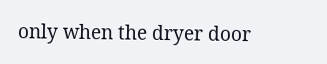only when the dryer door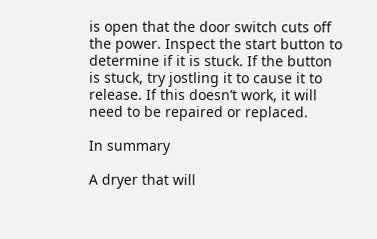is open that the door switch cuts off the power. Inspect the start button to determine if it is stuck. If the button is stuck, try jostling it to cause it to release. If this doesn’t work, it will need to be repaired or replaced.

In summary

A dryer that will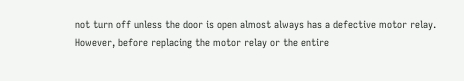not turn off unless the door is open almost always has a defective motor relay. However, before replacing the motor relay or the entire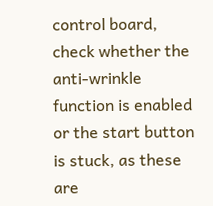control board, check whether the anti-wrinkle function is enabled or the start button is stuck, as these are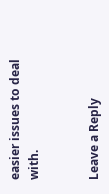easier issues to deal with.


Leave a Reply